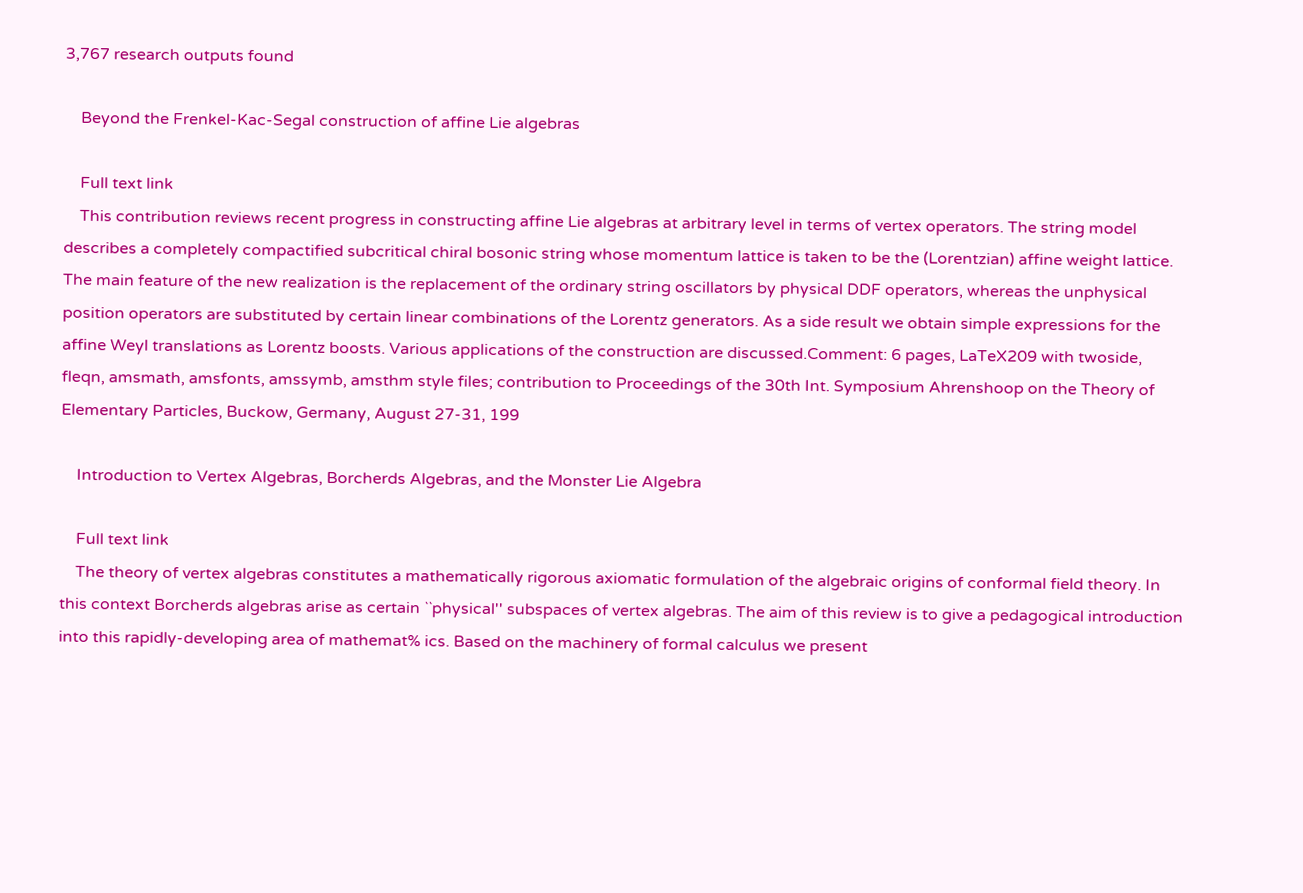3,767 research outputs found

    Beyond the Frenkel-Kac-Segal construction of affine Lie algebras

    Full text link
    This contribution reviews recent progress in constructing affine Lie algebras at arbitrary level in terms of vertex operators. The string model describes a completely compactified subcritical chiral bosonic string whose momentum lattice is taken to be the (Lorentzian) affine weight lattice. The main feature of the new realization is the replacement of the ordinary string oscillators by physical DDF operators, whereas the unphysical position operators are substituted by certain linear combinations of the Lorentz generators. As a side result we obtain simple expressions for the affine Weyl translations as Lorentz boosts. Various applications of the construction are discussed.Comment: 6 pages, LaTeX209 with twoside, fleqn, amsmath, amsfonts, amssymb, amsthm style files; contribution to Proceedings of the 30th Int. Symposium Ahrenshoop on the Theory of Elementary Particles, Buckow, Germany, August 27-31, 199

    Introduction to Vertex Algebras, Borcherds Algebras, and the Monster Lie Algebra

    Full text link
    The theory of vertex algebras constitutes a mathematically rigorous axiomatic formulation of the algebraic origins of conformal field theory. In this context Borcherds algebras arise as certain ``physical'' subspaces of vertex algebras. The aim of this review is to give a pedagogical introduction into this rapidly-developing area of mathemat% ics. Based on the machinery of formal calculus we present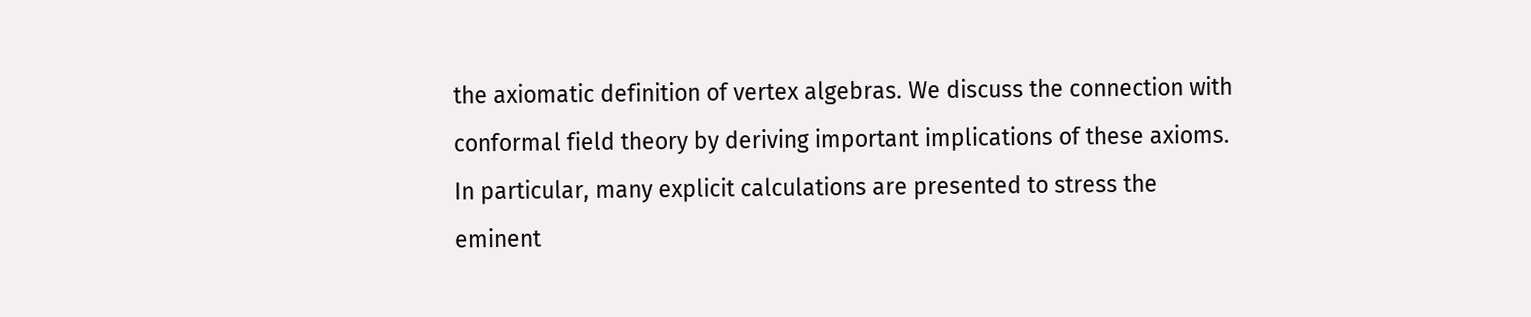the axiomatic definition of vertex algebras. We discuss the connection with conformal field theory by deriving important implications of these axioms. In particular, many explicit calculations are presented to stress the eminent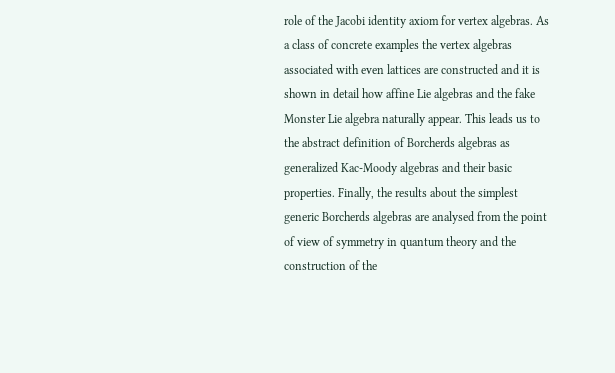role of the Jacobi identity axiom for vertex algebras. As a class of concrete examples the vertex algebras associated with even lattices are constructed and it is shown in detail how affine Lie algebras and the fake Monster Lie algebra naturally appear. This leads us to the abstract definition of Borcherds algebras as generalized Kac-Moody algebras and their basic properties. Finally, the results about the simplest generic Borcherds algebras are analysed from the point of view of symmetry in quantum theory and the construction of the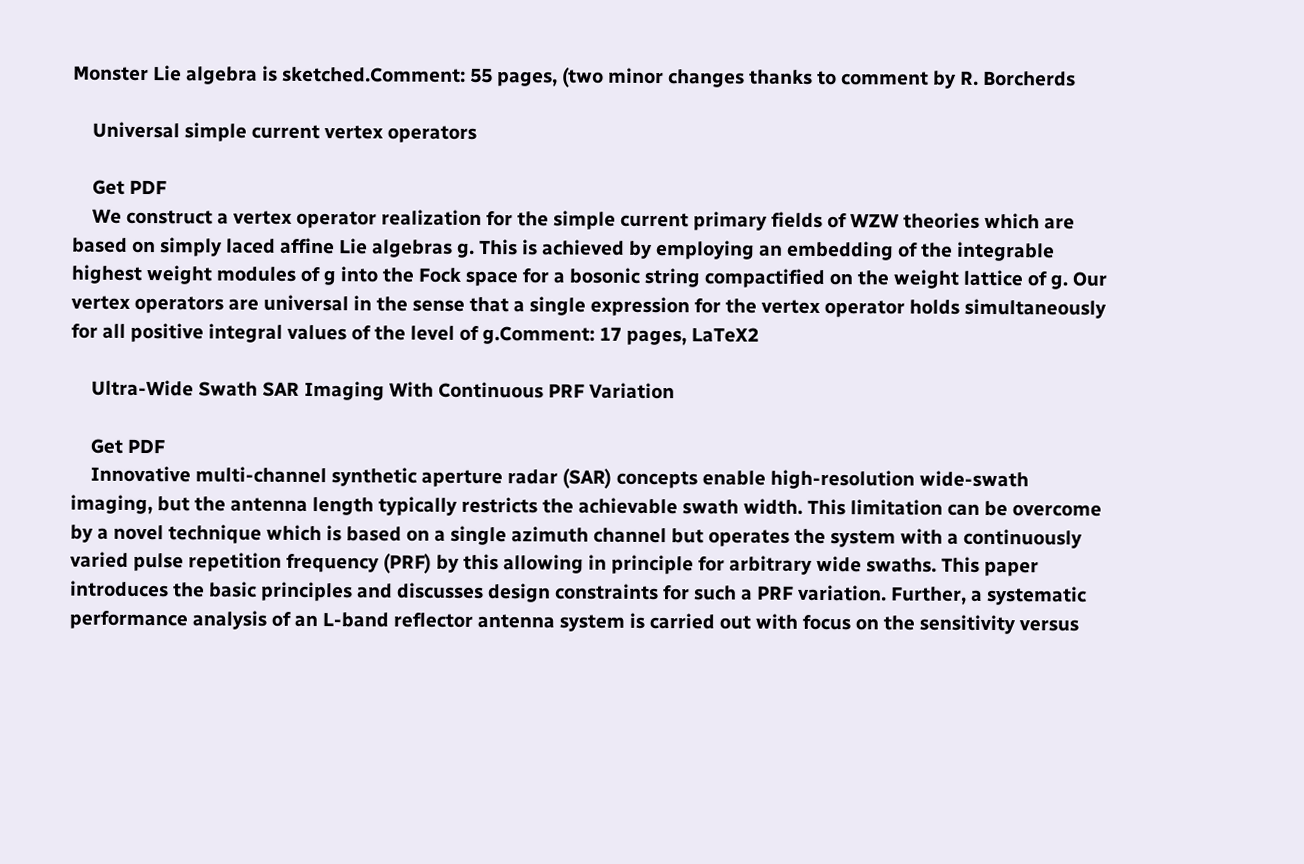Monster Lie algebra is sketched.Comment: 55 pages, (two minor changes thanks to comment by R. Borcherds

    Universal simple current vertex operators

    Get PDF
    We construct a vertex operator realization for the simple current primary fields of WZW theories which are based on simply laced affine Lie algebras g. This is achieved by employing an embedding of the integrable highest weight modules of g into the Fock space for a bosonic string compactified on the weight lattice of g. Our vertex operators are universal in the sense that a single expression for the vertex operator holds simultaneously for all positive integral values of the level of g.Comment: 17 pages, LaTeX2

    Ultra-Wide Swath SAR Imaging With Continuous PRF Variation

    Get PDF
    Innovative multi-channel synthetic aperture radar (SAR) concepts enable high-resolution wide-swath imaging, but the antenna length typically restricts the achievable swath width. This limitation can be overcome by a novel technique which is based on a single azimuth channel but operates the system with a continuously varied pulse repetition frequency (PRF) by this allowing in principle for arbitrary wide swaths. This paper introduces the basic principles and discusses design constraints for such a PRF variation. Further, a systematic performance analysis of an L-band reflector antenna system is carried out with focus on the sensitivity versus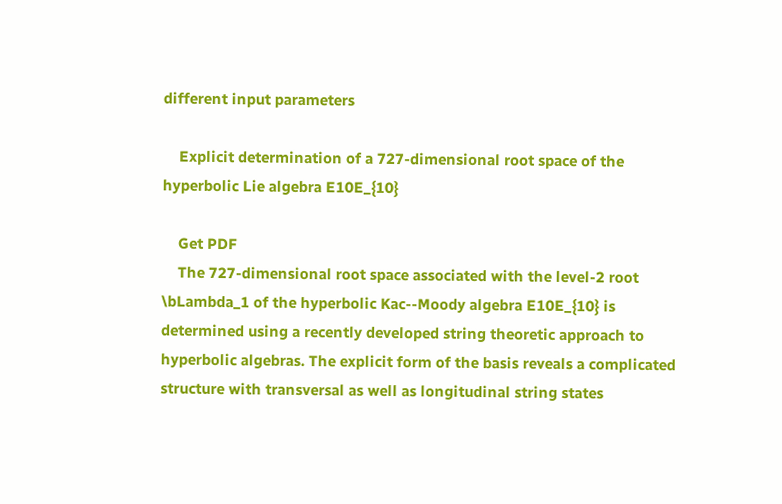different input parameters

    Explicit determination of a 727-dimensional root space of the hyperbolic Lie algebra E10E_{10}

    Get PDF
    The 727-dimensional root space associated with the level-2 root \bLambda_1 of the hyperbolic Kac--Moody algebra E10E_{10} is determined using a recently developed string theoretic approach to hyperbolic algebras. The explicit form of the basis reveals a complicated structure with transversal as well as longitudinal string states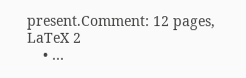present.Comment: 12 pages, LaTeX 2
    • …